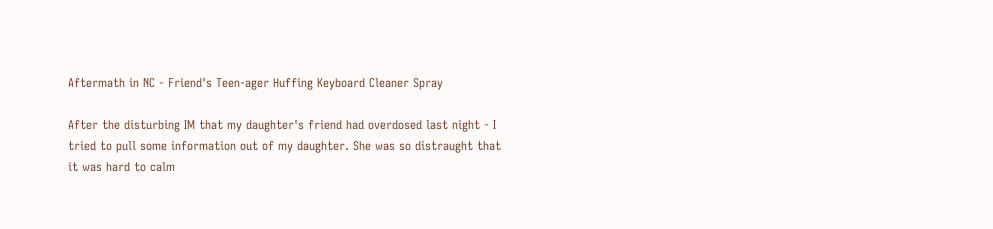Aftermath in NC - Friend's Teen-ager Huffing Keyboard Cleaner Spray

After the disturbing IM that my daughter's friend had overdosed last night - I tried to pull some information out of my daughter. She was so distraught that it was hard to calm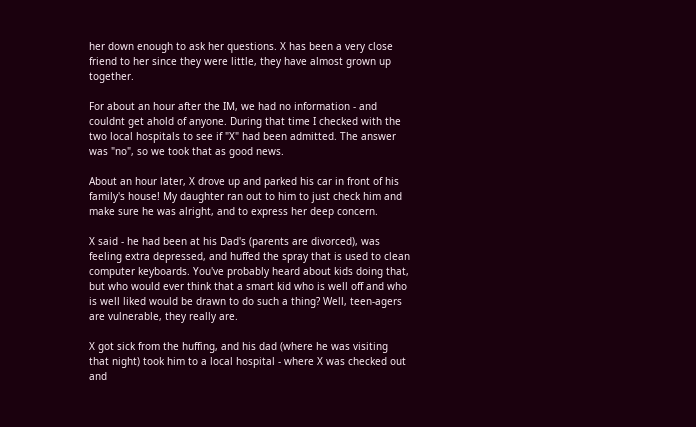her down enough to ask her questions. X has been a very close friend to her since they were little, they have almost grown up together.

For about an hour after the IM, we had no information - and couldnt get ahold of anyone. During that time I checked with the two local hospitals to see if "X" had been admitted. The answer was "no", so we took that as good news.

About an hour later, X drove up and parked his car in front of his family's house! My daughter ran out to him to just check him and make sure he was alright, and to express her deep concern.

X said - he had been at his Dad's (parents are divorced), was feeling extra depressed, and huffed the spray that is used to clean computer keyboards. You've probably heard about kids doing that, but who would ever think that a smart kid who is well off and who is well liked would be drawn to do such a thing? Well, teen-agers are vulnerable, they really are.

X got sick from the huffing, and his dad (where he was visiting that night) took him to a local hospital - where X was checked out and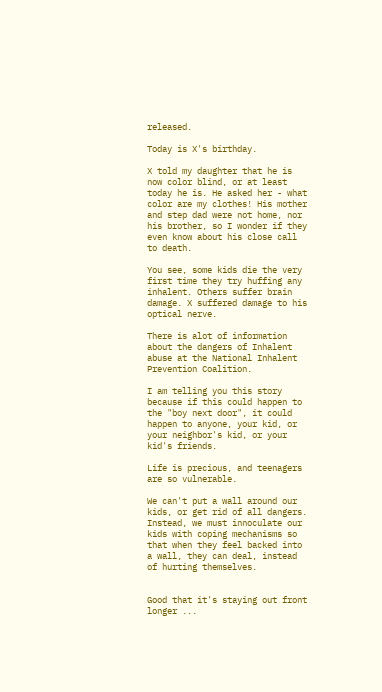released.

Today is X's birthday.

X told my daughter that he is now color blind, or at least today he is. He asked her - what color are my clothes! His mother and step dad were not home, nor his brother, so I wonder if they even know about his close call to death.

You see, some kids die the very first time they try huffing any inhalent. Others suffer brain damage. X suffered damage to his optical nerve.

There is alot of information about the dangers of Inhalent abuse at the National Inhalent Prevention Coalition.

I am telling you this story because if this could happen to the "boy next door", it could happen to anyone, your kid, or your neighbor's kid, or your kid's friends.

Life is precious, and teenagers are so vulnerable.

We can't put a wall around our kids, or get rid of all dangers. Instead, we must innoculate our kids with coping mechanisms so that when they feel backed into a wall, they can deal, instead of hurting themselves.


Good that it's staying out front longer ...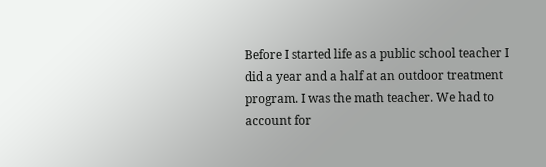Before I started life as a public school teacher I did a year and a half at an outdoor treatment program. I was the math teacher. We had to account for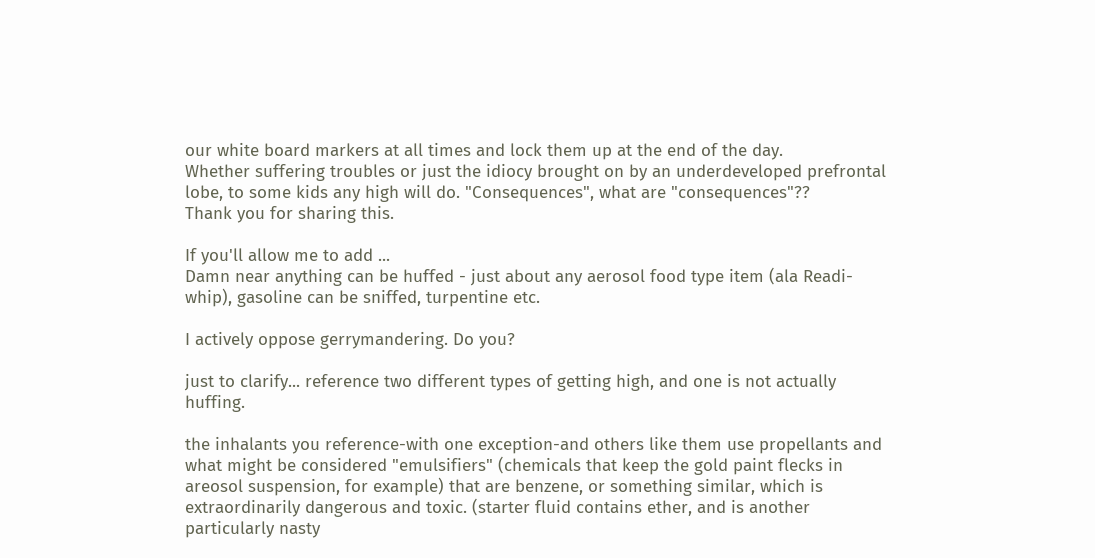our white board markers at all times and lock them up at the end of the day.
Whether suffering troubles or just the idiocy brought on by an underdeveloped prefrontal lobe, to some kids any high will do. "Consequences", what are "consequences"??
Thank you for sharing this.

If you'll allow me to add ...
Damn near anything can be huffed - just about any aerosol food type item (ala Readi-whip), gasoline can be sniffed, turpentine etc.

I actively oppose gerrymandering. Do you?

just to clarify... reference two different types of getting high, and one is not actually huffing.

the inhalants you reference-with one exception-and others like them use propellants and what might be considered "emulsifiers" (chemicals that keep the gold paint flecks in areosol suspension, for example) that are benzene, or something similar, which is extraordinarily dangerous and toxic. (starter fluid contains ether, and is another particularly nasty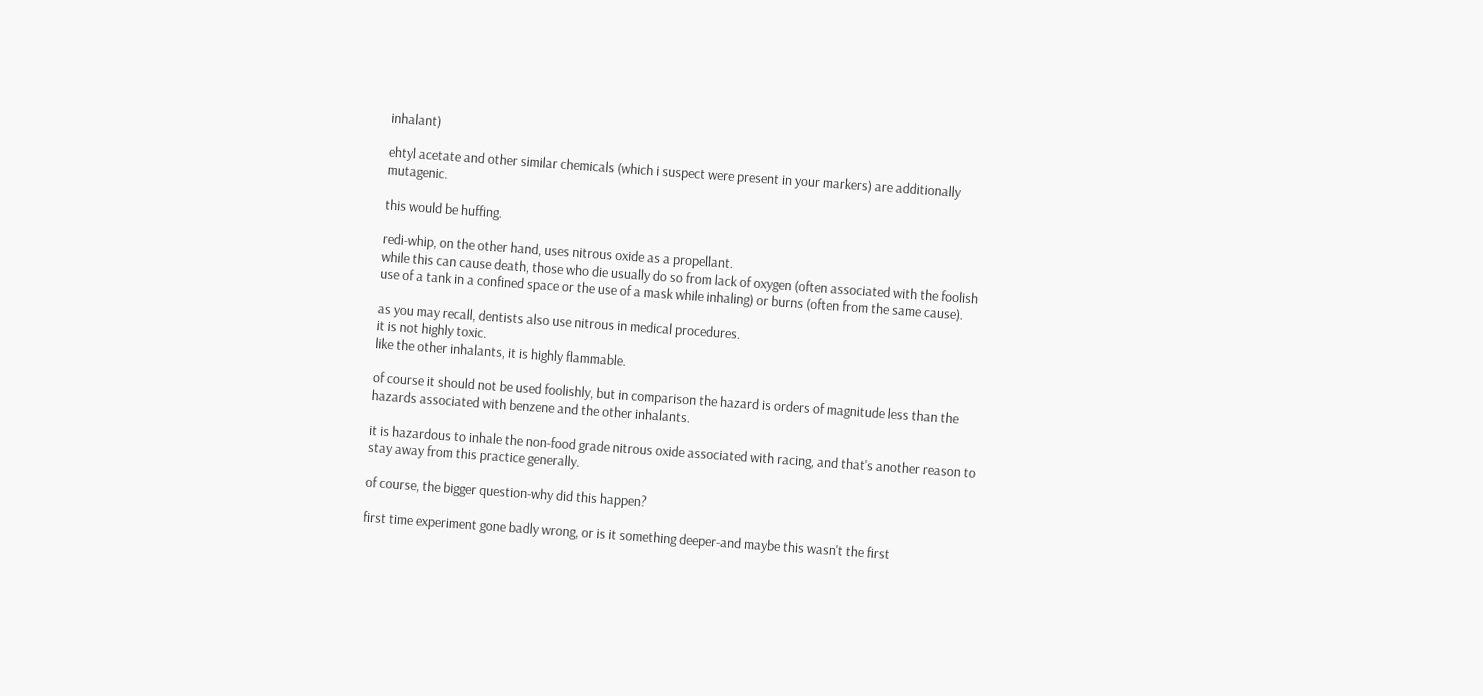inhalant)

ehtyl acetate and other similar chemicals (which i suspect were present in your markers) are additionally mutagenic.

this would be huffing.

redi-whip, on the other hand, uses nitrous oxide as a propellant.
while this can cause death, those who die usually do so from lack of oxygen (often associated with the foolish use of a tank in a confined space or the use of a mask while inhaling) or burns (often from the same cause).

as you may recall, dentists also use nitrous in medical procedures.
it is not highly toxic.
like the other inhalants, it is highly flammable.

of course it should not be used foolishly, but in comparison the hazard is orders of magnitude less than the hazards associated with benzene and the other inhalants.

it is hazardous to inhale the non-food grade nitrous oxide associated with racing, and that's another reason to stay away from this practice generally.

of course, the bigger question-why did this happen?

first time experiment gone badly wrong, or is it something deeper-and maybe this wasn't the first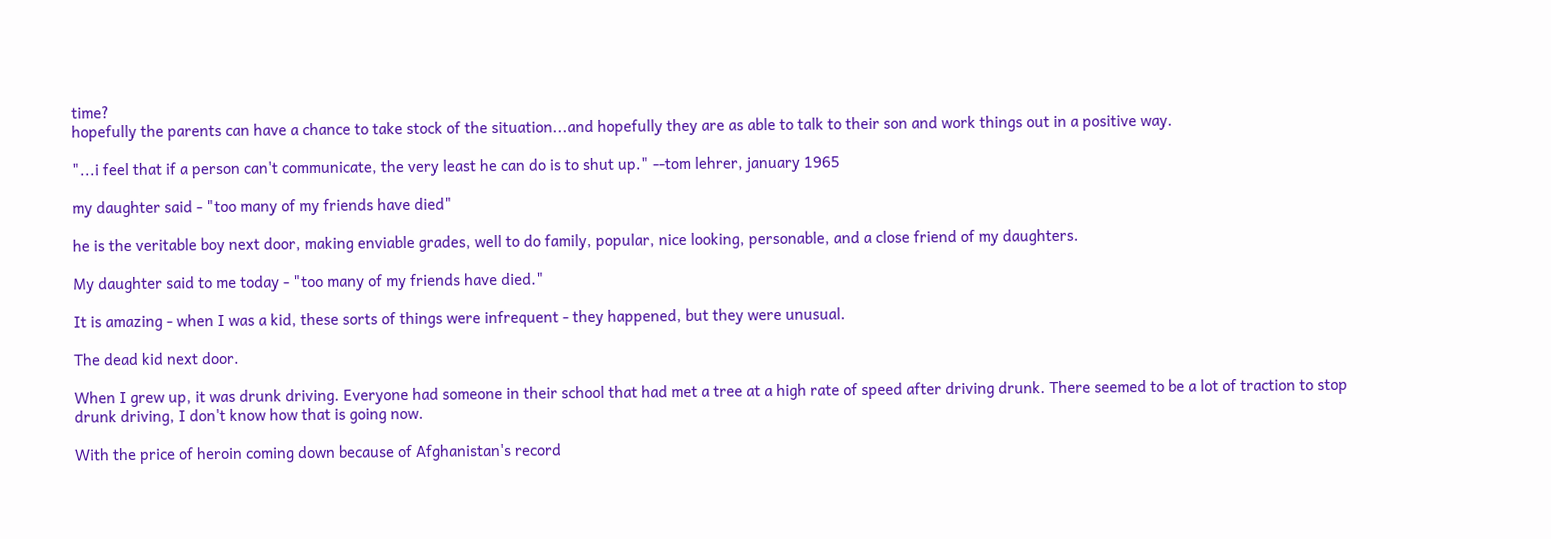time?
hopefully the parents can have a chance to take stock of the situation...and hopefully they are as able to talk to their son and work things out in a positive way.

"...i feel that if a person can't communicate, the very least he can do is to shut up." --tom lehrer, january 1965

my daughter said - "too many of my friends have died"

he is the veritable boy next door, making enviable grades, well to do family, popular, nice looking, personable, and a close friend of my daughters.

My daughter said to me today - "too many of my friends have died."

It is amazing - when I was a kid, these sorts of things were infrequent - they happened, but they were unusual.

The dead kid next door.

When I grew up, it was drunk driving. Everyone had someone in their school that had met a tree at a high rate of speed after driving drunk. There seemed to be a lot of traction to stop drunk driving, I don't know how that is going now.

With the price of heroin coming down because of Afghanistan's record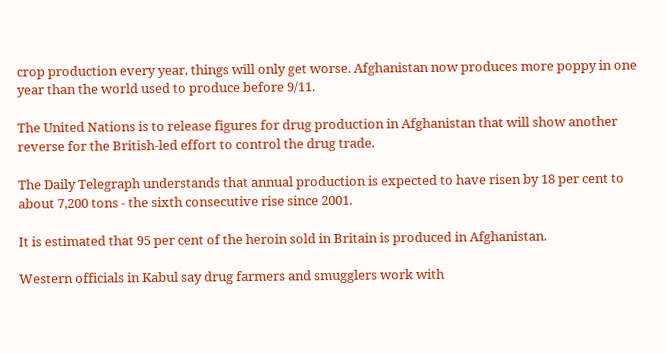crop production every year, things will only get worse. Afghanistan now produces more poppy in one year than the world used to produce before 9/11.

The United Nations is to release figures for drug production in Afghanistan that will show another reverse for the British-led effort to control the drug trade.

The Daily Telegraph understands that annual production is expected to have risen by 18 per cent to about 7,200 tons - the sixth consecutive rise since 2001.

It is estimated that 95 per cent of the heroin sold in Britain is produced in Afghanistan.

Western officials in Kabul say drug farmers and smugglers work with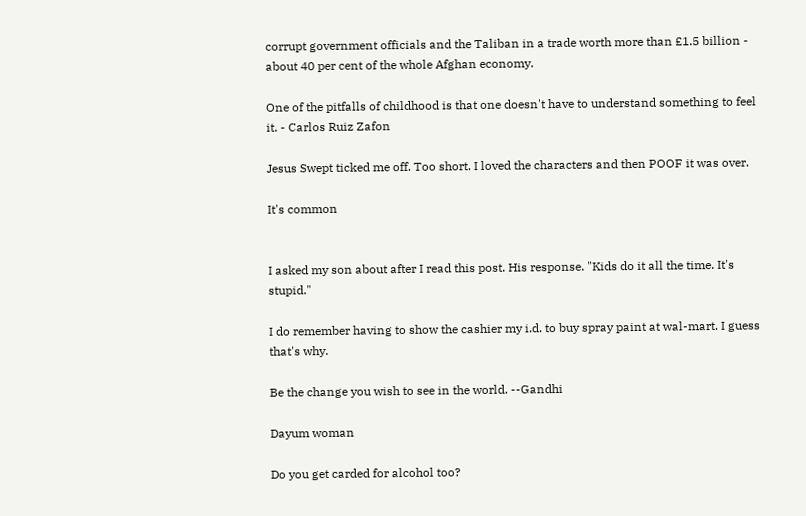corrupt government officials and the Taliban in a trade worth more than £1.5 billion - about 40 per cent of the whole Afghan economy.

One of the pitfalls of childhood is that one doesn't have to understand something to feel it. - Carlos Ruiz Zafon

Jesus Swept ticked me off. Too short. I loved the characters and then POOF it was over.

It's common


I asked my son about after I read this post. His response. "Kids do it all the time. It's stupid."

I do remember having to show the cashier my i.d. to buy spray paint at wal-mart. I guess that's why.

Be the change you wish to see in the world. --Gandhi

Dayum woman

Do you get carded for alcohol too?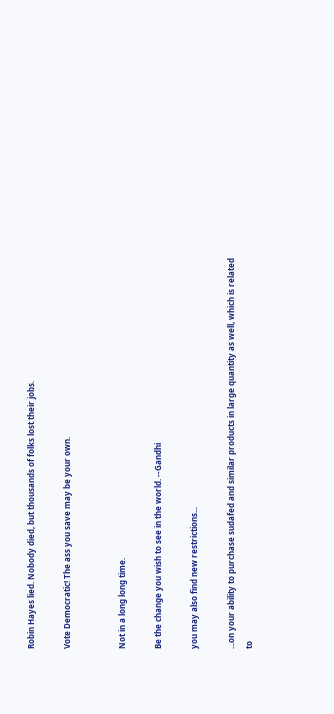Robin Hayes lied. Nobody died, but thousands of folks lost their jobs.

Vote Democratic! The ass you save may be your own.


Not in a long long time.

Be the change you wish to see in the world. --Gandhi

you may also find new restrictions...

...on your ability to purchase sudafed and similar products in large quantity as well, which is related to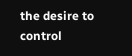the desire to control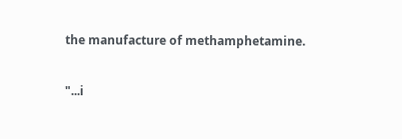the manufacture of methamphetamine.

"...i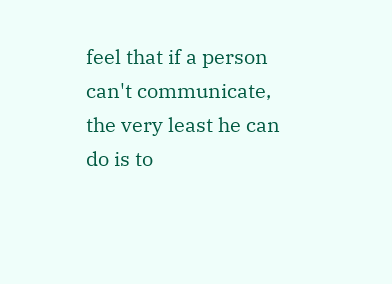feel that if a person can't communicate, the very least he can do is to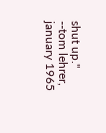shut up." --tom lehrer, january 1965